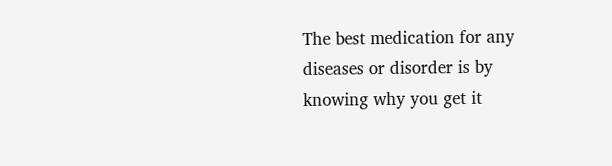The best medication for any diseases or disorder is by knowing why you get it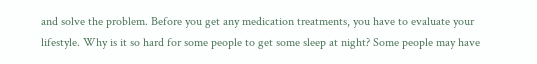and solve the problem. Before you get any medication treatments, you have to evaluate your lifestyle. Why is it so hard for some people to get some sleep at night? Some people may have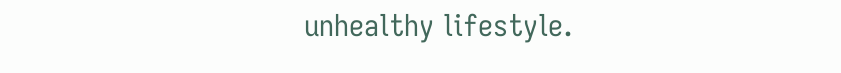unhealthy lifestyle.